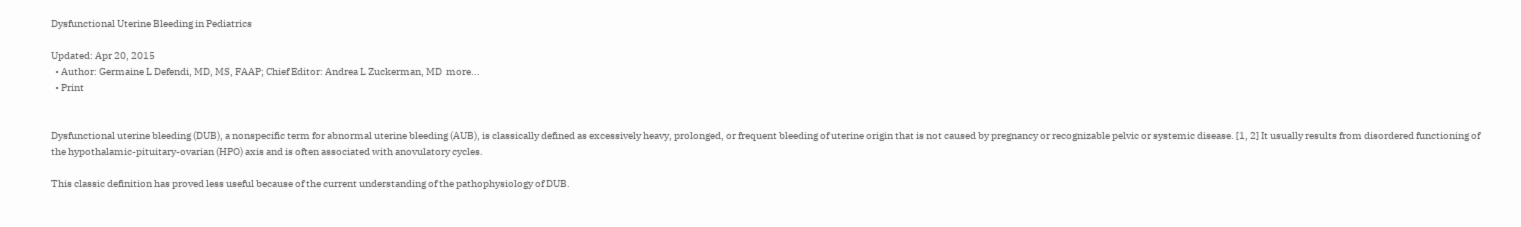Dysfunctional Uterine Bleeding in Pediatrics

Updated: Apr 20, 2015
  • Author: Germaine L Defendi, MD, MS, FAAP; Chief Editor: Andrea L Zuckerman, MD  more...
  • Print


Dysfunctional uterine bleeding (DUB), a nonspecific term for abnormal uterine bleeding (AUB), is classically defined as excessively heavy, prolonged, or frequent bleeding of uterine origin that is not caused by pregnancy or recognizable pelvic or systemic disease. [1, 2] It usually results from disordered functioning of the hypothalamic-pituitary-ovarian (HPO) axis and is often associated with anovulatory cycles.

This classic definition has proved less useful because of the current understanding of the pathophysiology of DUB.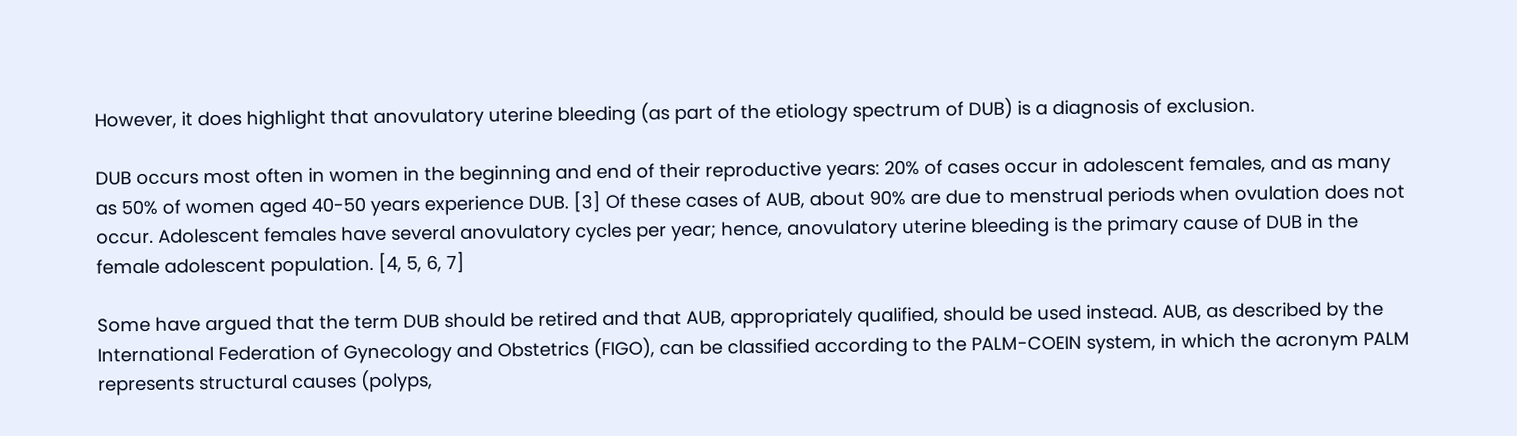However, it does highlight that anovulatory uterine bleeding (as part of the etiology spectrum of DUB) is a diagnosis of exclusion.

DUB occurs most often in women in the beginning and end of their reproductive years: 20% of cases occur in adolescent females, and as many as 50% of women aged 40-50 years experience DUB. [3] Of these cases of AUB, about 90% are due to menstrual periods when ovulation does not occur. Adolescent females have several anovulatory cycles per year; hence, anovulatory uterine bleeding is the primary cause of DUB in the female adolescent population. [4, 5, 6, 7]

Some have argued that the term DUB should be retired and that AUB, appropriately qualified, should be used instead. AUB, as described by the International Federation of Gynecology and Obstetrics (FIGO), can be classified according to the PALM-COEIN system, in which the acronym PALM represents structural causes (polyps,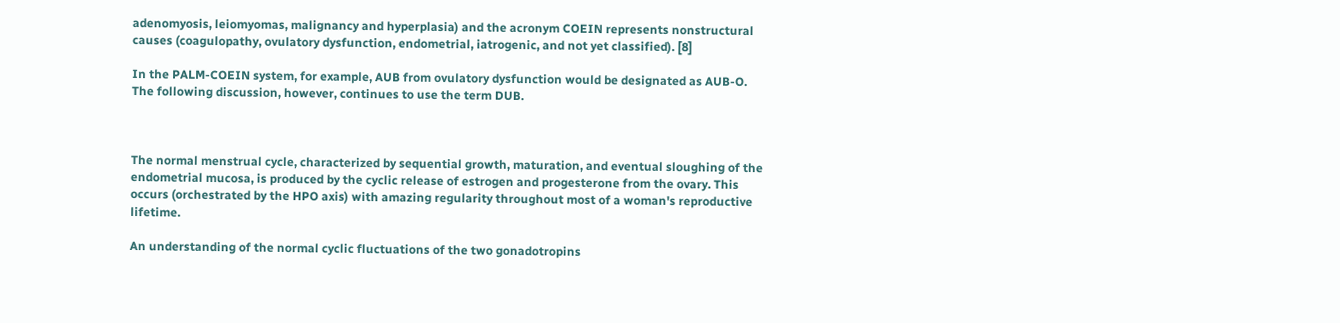adenomyosis, leiomyomas, malignancy and hyperplasia) and the acronym COEIN represents nonstructural causes (coagulopathy, ovulatory dysfunction, endometrial, iatrogenic, and not yet classified). [8]

In the PALM-COEIN system, for example, AUB from ovulatory dysfunction would be designated as AUB-O. The following discussion, however, continues to use the term DUB.



The normal menstrual cycle, characterized by sequential growth, maturation, and eventual sloughing of the endometrial mucosa, is produced by the cyclic release of estrogen and progesterone from the ovary. This occurs (orchestrated by the HPO axis) with amazing regularity throughout most of a woman's reproductive lifetime.

An understanding of the normal cyclic fluctuations of the two gonadotropins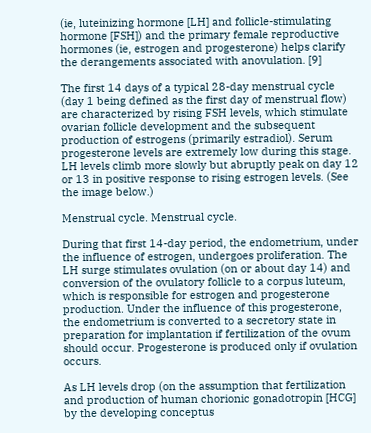(ie, luteinizing hormone [LH] and follicle-stimulating hormone [FSH]) and the primary female reproductive hormones (ie, estrogen and progesterone) helps clarify the derangements associated with anovulation. [9]

The first 14 days of a typical 28-day menstrual cycle (day 1 being defined as the first day of menstrual flow) are characterized by rising FSH levels, which stimulate ovarian follicle development and the subsequent production of estrogens (primarily estradiol). Serum progesterone levels are extremely low during this stage. LH levels climb more slowly but abruptly peak on day 12 or 13 in positive response to rising estrogen levels. (See the image below.)

Menstrual cycle. Menstrual cycle.

During that first 14-day period, the endometrium, under the influence of estrogen, undergoes proliferation. The LH surge stimulates ovulation (on or about day 14) and conversion of the ovulatory follicle to a corpus luteum, which is responsible for estrogen and progesterone production. Under the influence of this progesterone, the endometrium is converted to a secretory state in preparation for implantation if fertilization of the ovum should occur. Progesterone is produced only if ovulation occurs.

As LH levels drop (on the assumption that fertilization and production of human chorionic gonadotropin [HCG] by the developing conceptus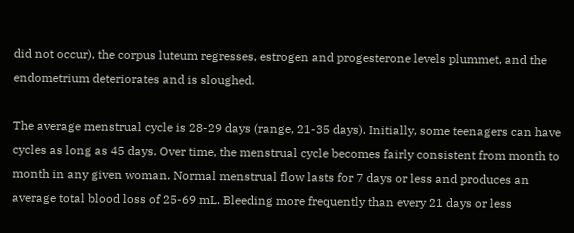did not occur), the corpus luteum regresses, estrogen and progesterone levels plummet, and the endometrium deteriorates and is sloughed.

The average menstrual cycle is 28-29 days (range, 21-35 days). Initially, some teenagers can have cycles as long as 45 days. Over time, the menstrual cycle becomes fairly consistent from month to month in any given woman. Normal menstrual flow lasts for 7 days or less and produces an average total blood loss of 25-69 mL. Bleeding more frequently than every 21 days or less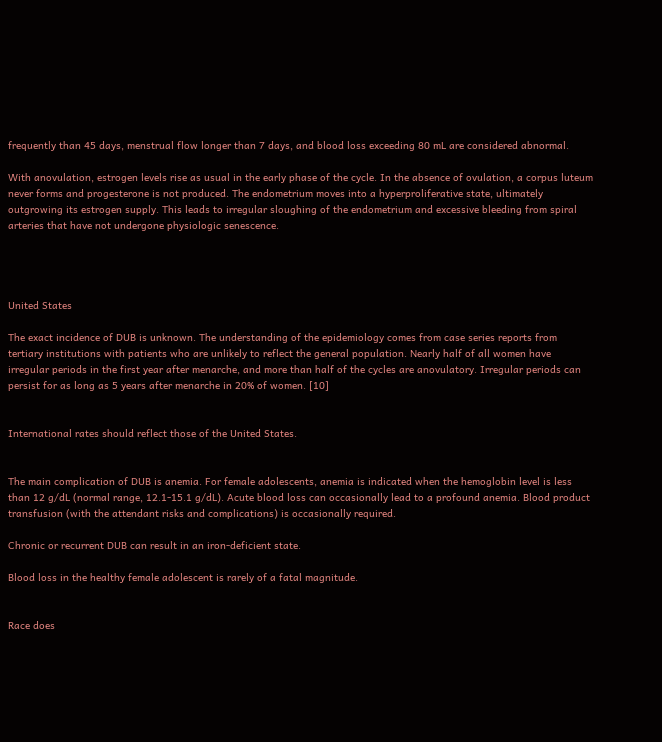frequently than 45 days, menstrual flow longer than 7 days, and blood loss exceeding 80 mL are considered abnormal.

With anovulation, estrogen levels rise as usual in the early phase of the cycle. In the absence of ovulation, a corpus luteum never forms and progesterone is not produced. The endometrium moves into a hyperproliferative state, ultimately outgrowing its estrogen supply. This leads to irregular sloughing of the endometrium and excessive bleeding from spiral arteries that have not undergone physiologic senescence.




United States

The exact incidence of DUB is unknown. The understanding of the epidemiology comes from case series reports from tertiary institutions with patients who are unlikely to reflect the general population. Nearly half of all women have irregular periods in the first year after menarche, and more than half of the cycles are anovulatory. Irregular periods can persist for as long as 5 years after menarche in 20% of women. [10]


International rates should reflect those of the United States.


The main complication of DUB is anemia. For female adolescents, anemia is indicated when the hemoglobin level is less than 12 g/dL (normal range, 12.1-15.1 g/dL). Acute blood loss can occasionally lead to a profound anemia. Blood product transfusion (with the attendant risks and complications) is occasionally required.

Chronic or recurrent DUB can result in an iron-deficient state.

Blood loss in the healthy female adolescent is rarely of a fatal magnitude.


Race does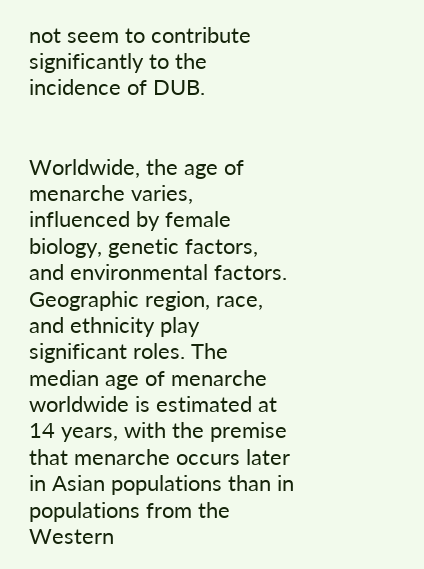not seem to contribute significantly to the incidence of DUB.


Worldwide, the age of menarche varies, influenced by female biology, genetic factors, and environmental factors. Geographic region, race, and ethnicity play significant roles. The median age of menarche worldwide is estimated at 14 years, with the premise that menarche occurs later in Asian populations than in populations from the Western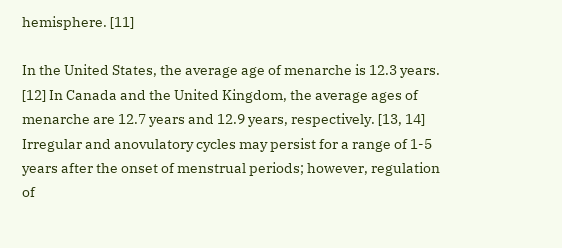hemisphere. [11]

In the United States, the average age of menarche is 12.3 years. [12] In Canada and the United Kingdom, the average ages of menarche are 12.7 years and 12.9 years, respectively. [13, 14] Irregular and anovulatory cycles may persist for a range of 1-5 years after the onset of menstrual periods; however, regulation of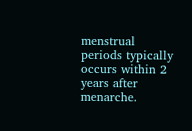menstrual periods typically occurs within 2 years after menarche.